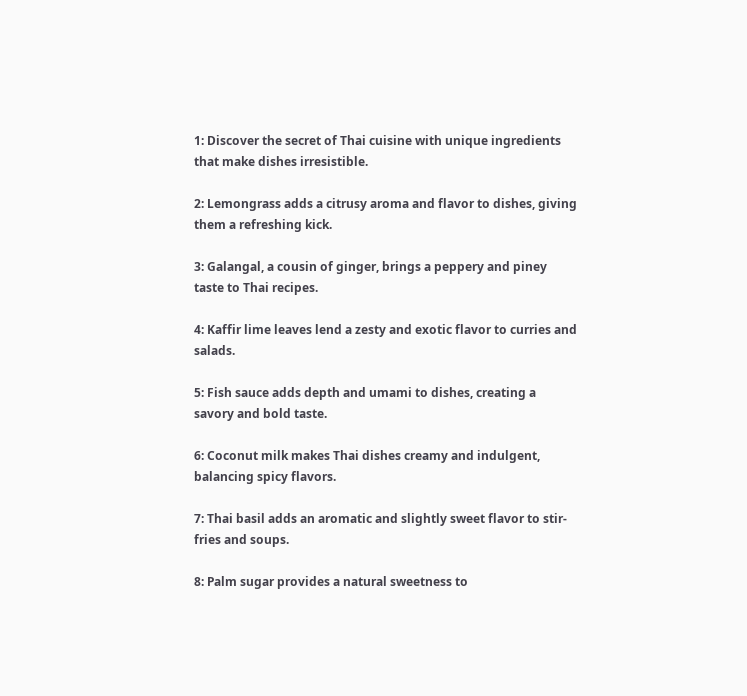1: Discover the secret of Thai cuisine with unique ingredients that make dishes irresistible.

2: Lemongrass adds a citrusy aroma and flavor to dishes, giving them a refreshing kick.

3: Galangal, a cousin of ginger, brings a peppery and piney taste to Thai recipes.

4: Kaffir lime leaves lend a zesty and exotic flavor to curries and salads.

5: Fish sauce adds depth and umami to dishes, creating a savory and bold taste.

6: Coconut milk makes Thai dishes creamy and indulgent, balancing spicy flavors.

7: Thai basil adds an aromatic and slightly sweet flavor to stir-fries and soups.

8: Palm sugar provides a natural sweetness to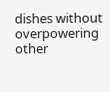dishes without overpowering other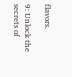flavors.

9: Unlock the secrets of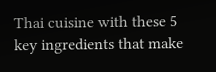Thai cuisine with these 5 key ingredients that make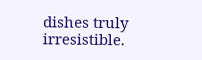dishes truly irresistible.